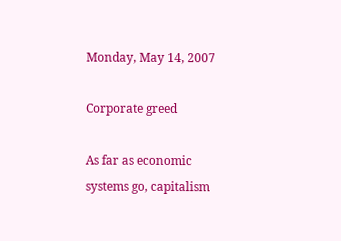Monday, May 14, 2007

Corporate greed

As far as economic systems go, capitalism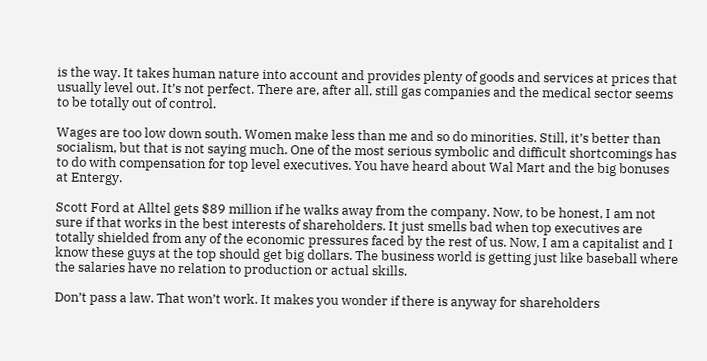is the way. It takes human nature into account and provides plenty of goods and services at prices that usually level out. It’s not perfect. There are, after all, still gas companies and the medical sector seems to be totally out of control.

Wages are too low down south. Women make less than me and so do minorities. Still, it’s better than socialism, but that is not saying much. One of the most serious symbolic and difficult shortcomings has to do with compensation for top level executives. You have heard about Wal Mart and the big bonuses at Entergy.

Scott Ford at Alltel gets $89 million if he walks away from the company. Now, to be honest, I am not sure if that works in the best interests of shareholders. It just smells bad when top executives are totally shielded from any of the economic pressures faced by the rest of us. Now, I am a capitalist and I know these guys at the top should get big dollars. The business world is getting just like baseball where the salaries have no relation to production or actual skills.

Don’t pass a law. That won’t work. It makes you wonder if there is anyway for shareholders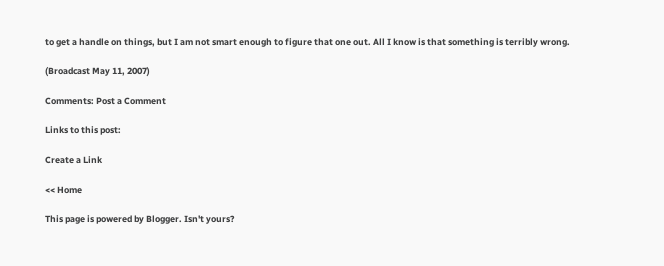to get a handle on things, but I am not smart enough to figure that one out. All I know is that something is terribly wrong.

(Broadcast May 11, 2007)

Comments: Post a Comment

Links to this post:

Create a Link

<< Home

This page is powered by Blogger. Isn't yours?